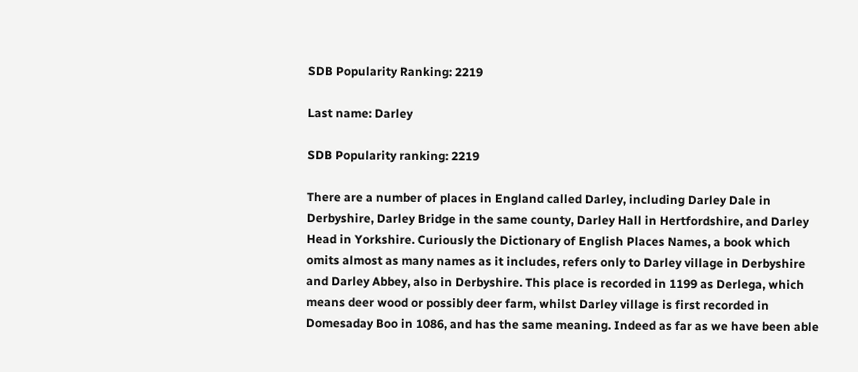SDB Popularity Ranking: 2219

Last name: Darley

SDB Popularity ranking: 2219

There are a number of places in England called Darley, including Darley Dale in Derbyshire, Darley Bridge in the same county, Darley Hall in Hertfordshire, and Darley Head in Yorkshire. Curiously the Dictionary of English Places Names, a book which omits almost as many names as it includes, refers only to Darley village in Derbyshire and Darley Abbey, also in Derbyshire. This place is recorded in 1199 as Derlega, which means deer wood or possibly deer farm, whilst Darley village is first recorded in Domesaday Boo in 1086, and has the same meaning. Indeed as far as we have been able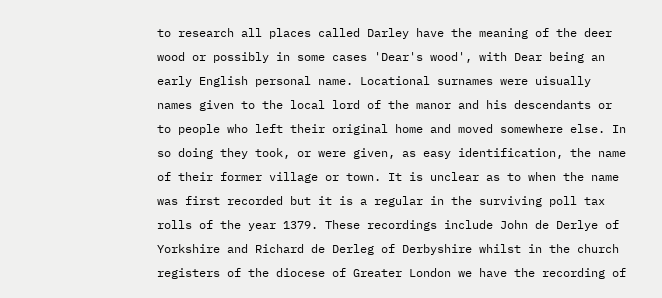to research all places called Darley have the meaning of the deer wood or possibly in some cases 'Dear's wood', with Dear being an early English personal name. Locational surnames were uisually names given to the local lord of the manor and his descendants or to people who left their original home and moved somewhere else. In so doing they took, or were given, as easy identification, the name of their former village or town. It is unclear as to when the name was first recorded but it is a regular in the surviving poll tax rolls of the year 1379. These recordings include John de Derlye of Yorkshire and Richard de Derleg of Derbyshire whilst in the church registers of the diocese of Greater London we have the recording of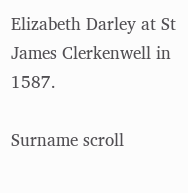Elizabeth Darley at St James Clerkenwell in 1587.

Surname scroll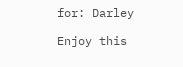for: Darley

Enjoy this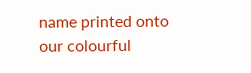name printed onto our colourful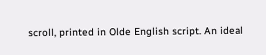scroll, printed in Olde English script. An ideal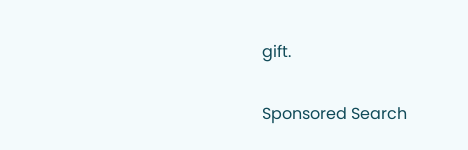gift.

Sponsored Search